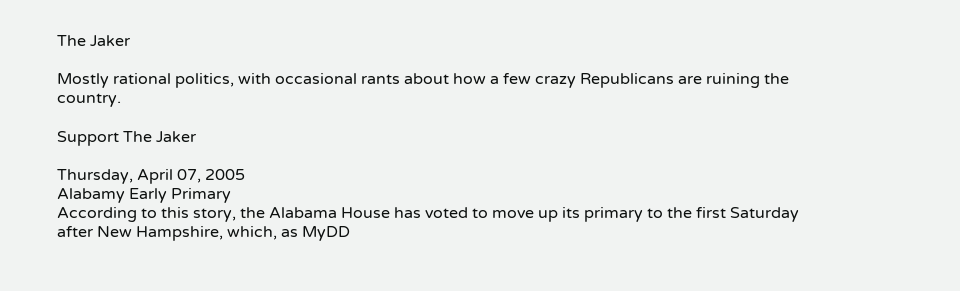The Jaker

Mostly rational politics, with occasional rants about how a few crazy Republicans are ruining the country.

Support The Jaker

Thursday, April 07, 2005
Alabamy Early Primary
According to this story, the Alabama House has voted to move up its primary to the first Saturday after New Hampshire, which, as MyDD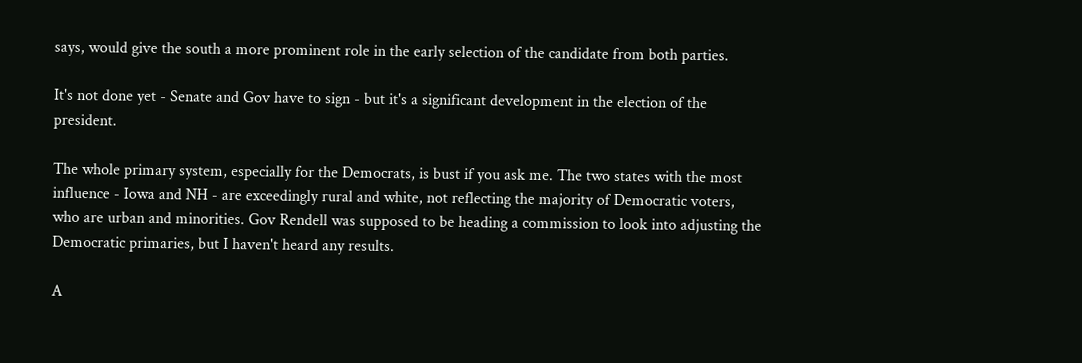says, would give the south a more prominent role in the early selection of the candidate from both parties.

It's not done yet - Senate and Gov have to sign - but it's a significant development in the election of the president.

The whole primary system, especially for the Democrats, is bust if you ask me. The two states with the most influence - Iowa and NH - are exceedingly rural and white, not reflecting the majority of Democratic voters, who are urban and minorities. Gov Rendell was supposed to be heading a commission to look into adjusting the Democratic primaries, but I haven't heard any results.

A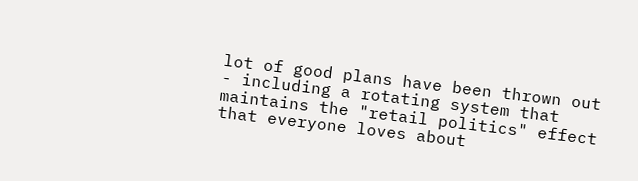lot of good plans have been thrown out - including a rotating system that maintains the "retail politics" effect that everyone loves about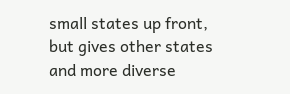small states up front, but gives other states and more diverse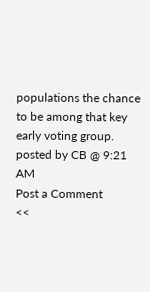populations the chance to be among that key early voting group.
posted by CB @ 9:21 AM
Post a Comment
<<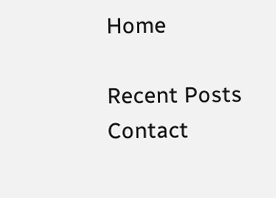Home

Recent Posts
Contact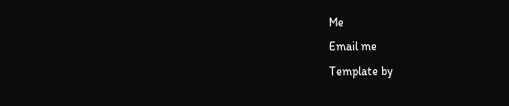Me
Email me
Template by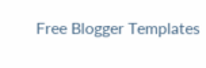Free Blogger Templates